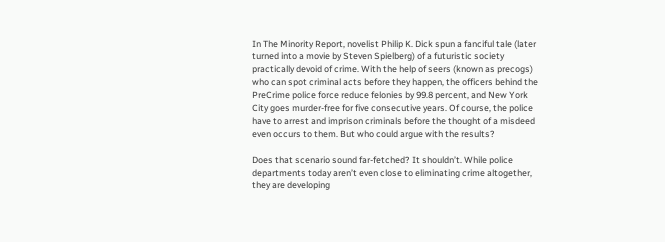In The Minority Report, novelist Philip K. Dick spun a fanciful tale (later turned into a movie by Steven Spielberg) of a futuristic society practically devoid of crime. With the help of seers (known as precogs) who can spot criminal acts before they happen, the officers behind the PreCrime police force reduce felonies by 99.8 percent, and New York City goes murder-free for five consecutive years. Of course, the police have to arrest and imprison criminals before the thought of a misdeed even occurs to them. But who could argue with the results?

Does that scenario sound far-fetched? It shouldn’t. While police departments today aren’t even close to eliminating crime altogether, they are developing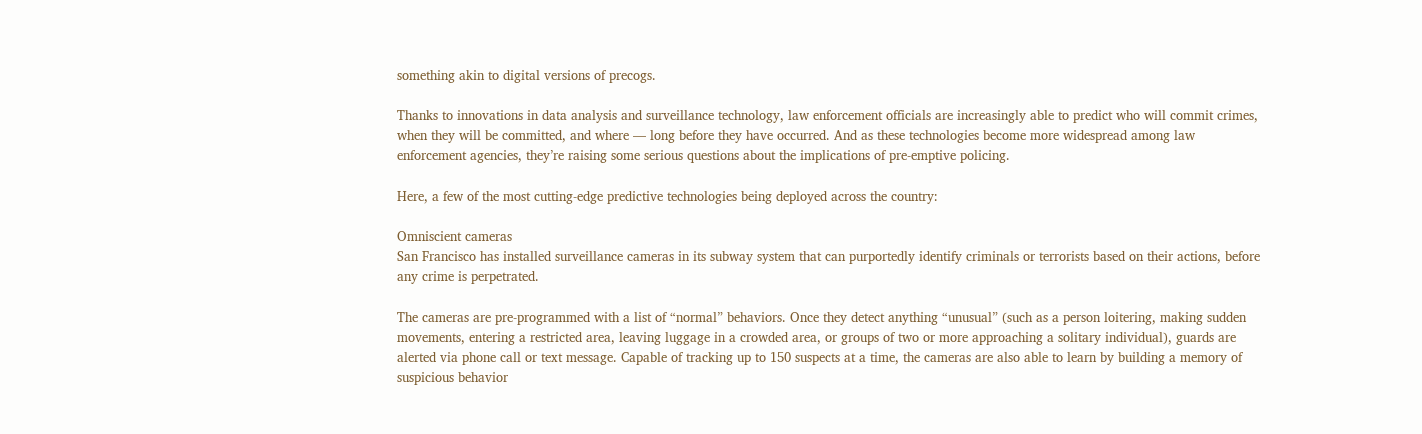something akin to digital versions of precogs.

Thanks to innovations in data analysis and surveillance technology, law enforcement officials are increasingly able to predict who will commit crimes, when they will be committed, and where — long before they have occurred. And as these technologies become more widespread among law enforcement agencies, they’re raising some serious questions about the implications of pre-emptive policing.

Here, a few of the most cutting-edge predictive technologies being deployed across the country:

Omniscient cameras
San Francisco has installed surveillance cameras in its subway system that can purportedly identify criminals or terrorists based on their actions, before any crime is perpetrated.

The cameras are pre-programmed with a list of “normal” behaviors. Once they detect anything “unusual” (such as a person loitering, making sudden movements, entering a restricted area, leaving luggage in a crowded area, or groups of two or more approaching a solitary individual), guards are alerted via phone call or text message. Capable of tracking up to 150 suspects at a time, the cameras are also able to learn by building a memory of suspicious behavior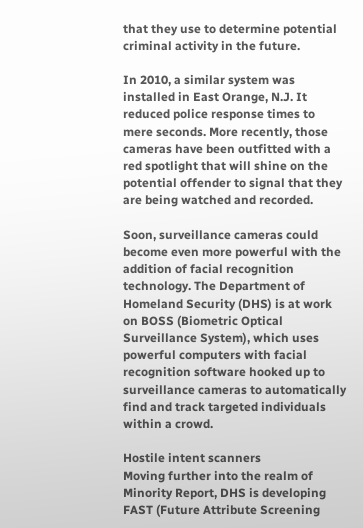that they use to determine potential criminal activity in the future.

In 2010, a similar system was installed in East Orange, N.J. It reduced police response times to mere seconds. More recently, those cameras have been outfitted with a red spotlight that will shine on the potential offender to signal that they are being watched and recorded.

Soon, surveillance cameras could become even more powerful with the addition of facial recognition technology. The Department of Homeland Security (DHS) is at work on BOSS (Biometric Optical Surveillance System), which uses powerful computers with facial recognition software hooked up to surveillance cameras to automatically find and track targeted individuals within a crowd.

Hostile intent scanners
Moving further into the realm of Minority Report, DHS is developing FAST (Future Attribute Screening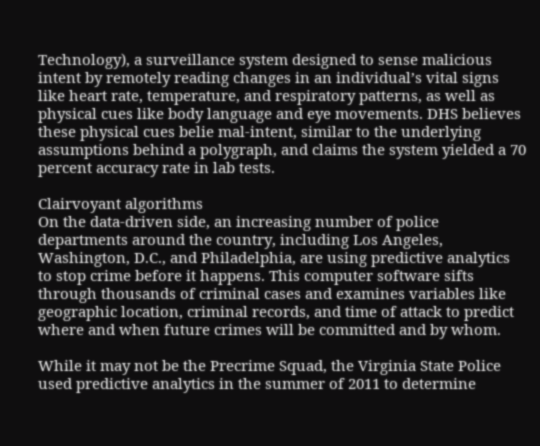Technology), a surveillance system designed to sense malicious intent by remotely reading changes in an individual’s vital signs like heart rate, temperature, and respiratory patterns, as well as physical cues like body language and eye movements. DHS believes these physical cues belie mal-intent, similar to the underlying assumptions behind a polygraph, and claims the system yielded a 70 percent accuracy rate in lab tests.

Clairvoyant algorithms
On the data-driven side, an increasing number of police departments around the country, including Los Angeles, Washington, D.C., and Philadelphia, are using predictive analytics to stop crime before it happens. This computer software sifts through thousands of criminal cases and examines variables like geographic location, criminal records, and time of attack to predict where and when future crimes will be committed and by whom.

While it may not be the Precrime Squad, the Virginia State Police used predictive analytics in the summer of 2011 to determine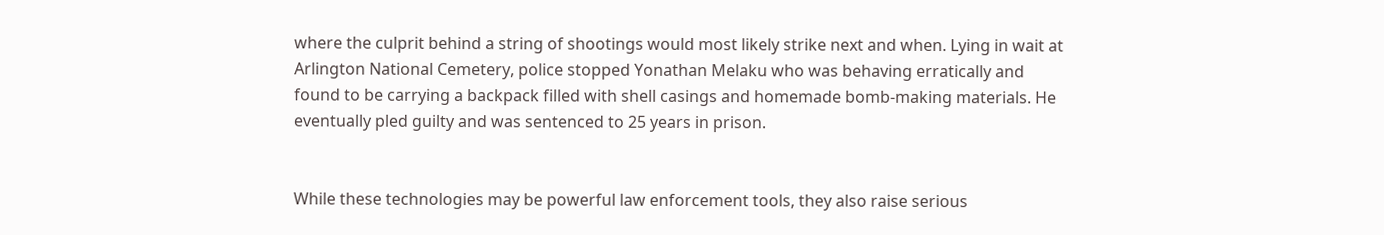where the culprit behind a string of shootings would most likely strike next and when. Lying in wait at Arlington National Cemetery, police stopped Yonathan Melaku who was behaving erratically and found to be carrying a backpack filled with shell casings and homemade bomb-making materials. He eventually pled guilty and was sentenced to 25 years in prison.


While these technologies may be powerful law enforcement tools, they also raise serious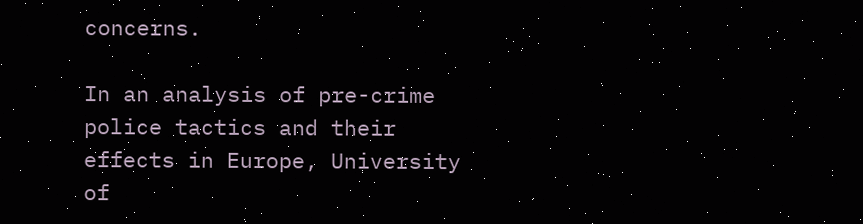concerns.

In an analysis of pre-crime police tactics and their effects in Europe, University of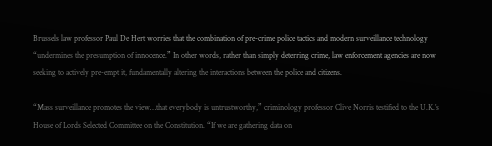Brussels law professor Paul De Hert worries that the combination of pre-crime police tactics and modern surveillance technology “undermines the presumption of innocence.” In other words, rather than simply deterring crime, law enforcement agencies are now seeking to actively pre-empt it, fundamentally altering the interactions between the police and citizens.

“Mass surveillance promotes the view…that everybody is untrustworthy,” criminology professor Clive Norris testified to the U.K.’s House of Lords Selected Committee on the Constitution. “If we are gathering data on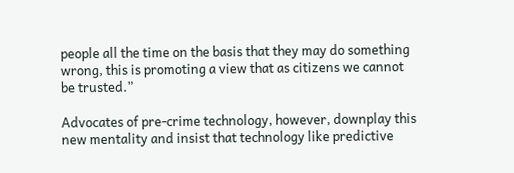people all the time on the basis that they may do something wrong, this is promoting a view that as citizens we cannot be trusted.”

Advocates of pre-crime technology, however, downplay this new mentality and insist that technology like predictive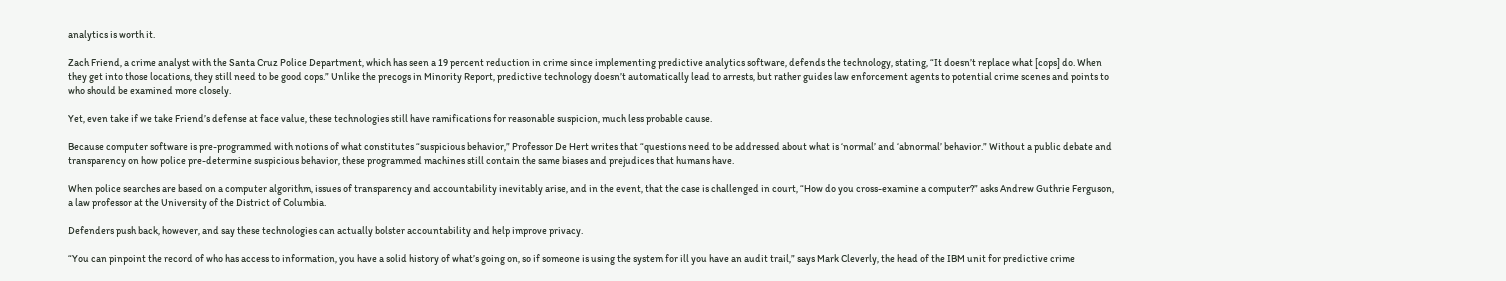analytics is worth it.

Zach Friend, a crime analyst with the Santa Cruz Police Department, which has seen a 19 percent reduction in crime since implementing predictive analytics software, defends the technology, stating, “It doesn’t replace what [cops] do. When they get into those locations, they still need to be good cops.” Unlike the precogs in Minority Report, predictive technology doesn’t automatically lead to arrests, but rather guides law enforcement agents to potential crime scenes and points to who should be examined more closely.

Yet, even take if we take Friend’s defense at face value, these technologies still have ramifications for reasonable suspicion, much less probable cause.

Because computer software is pre-programmed with notions of what constitutes “suspicious behavior,” Professor De Hert writes that “questions need to be addressed about what is ‘normal’ and ‘abnormal’ behavior.” Without a public debate and transparency on how police pre-determine suspicious behavior, these programmed machines still contain the same biases and prejudices that humans have.

When police searches are based on a computer algorithm, issues of transparency and accountability inevitably arise, and in the event, that the case is challenged in court, “How do you cross-examine a computer?” asks Andrew Guthrie Ferguson, a law professor at the University of the District of Columbia.

Defenders push back, however, and say these technologies can actually bolster accountability and help improve privacy.

“You can pinpoint the record of who has access to information, you have a solid history of what’s going on, so if someone is using the system for ill you have an audit trail,” says Mark Cleverly, the head of the IBM unit for predictive crime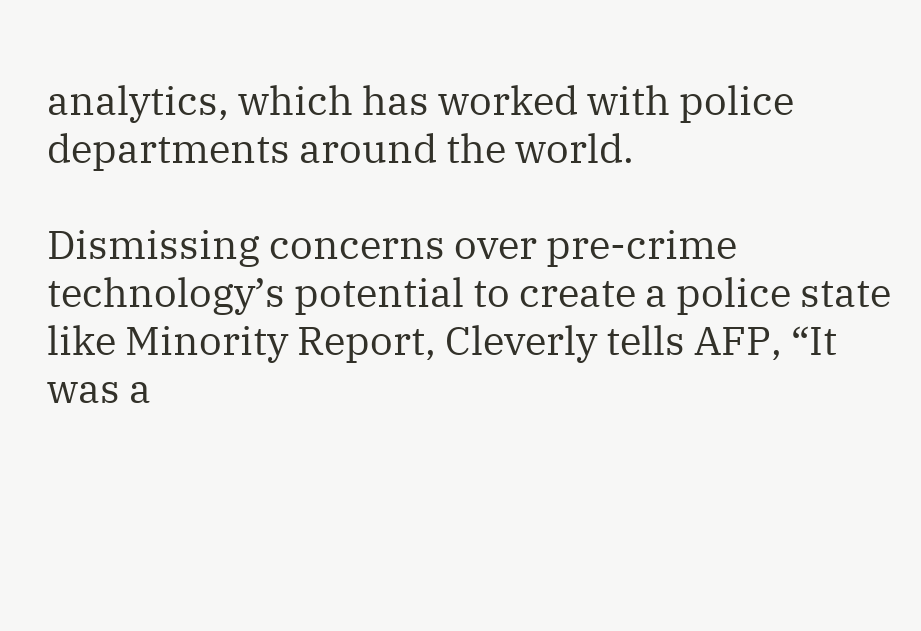analytics, which has worked with police departments around the world.

Dismissing concerns over pre-crime technology’s potential to create a police state like Minority Report, Cleverly tells AFP, “It was a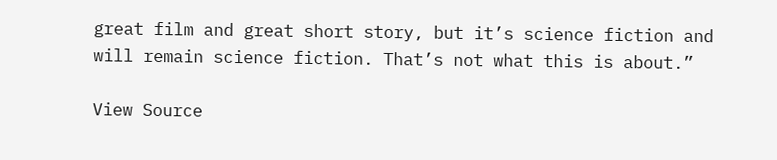great film and great short story, but it’s science fiction and will remain science fiction. That’s not what this is about.”

View Source